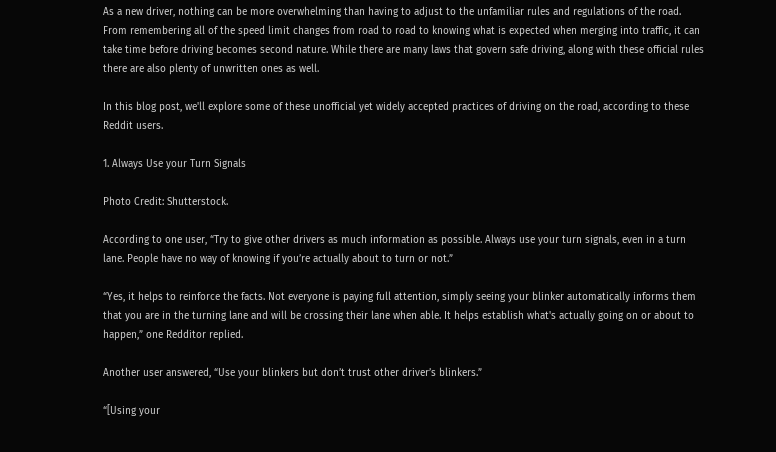As a new driver, nothing can be more overwhelming than having to adjust to the unfamiliar rules and regulations of the road. From remembering all of the speed limit changes from road to road to knowing what is expected when merging into traffic, it can take time before driving becomes second nature. While there are many laws that govern safe driving, along with these official rules there are also plenty of unwritten ones as well.

In this blog post, we'll explore some of these unofficial yet widely accepted practices of driving on the road, according to these Reddit users.

1. Always Use your Turn Signals

Photo Credit: Shutterstock.

According to one user, “Try to give other drivers as much information as possible. Always use your turn signals, even in a turn lane. People have no way of knowing if you’re actually about to turn or not.”

“Yes, it helps to reinforce the facts. Not everyone is paying full attention, simply seeing your blinker automatically informs them that you are in the turning lane and will be crossing their lane when able. It helps establish what's actually going on or about to happen,” one Redditor replied.

Another user answered, “Use your blinkers but don’t trust other driver’s blinkers.”

“[Using your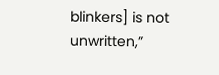blinkers] is not unwritten,”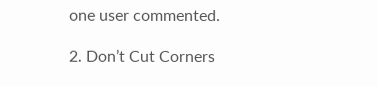one user commented.

2. Don’t Cut Corners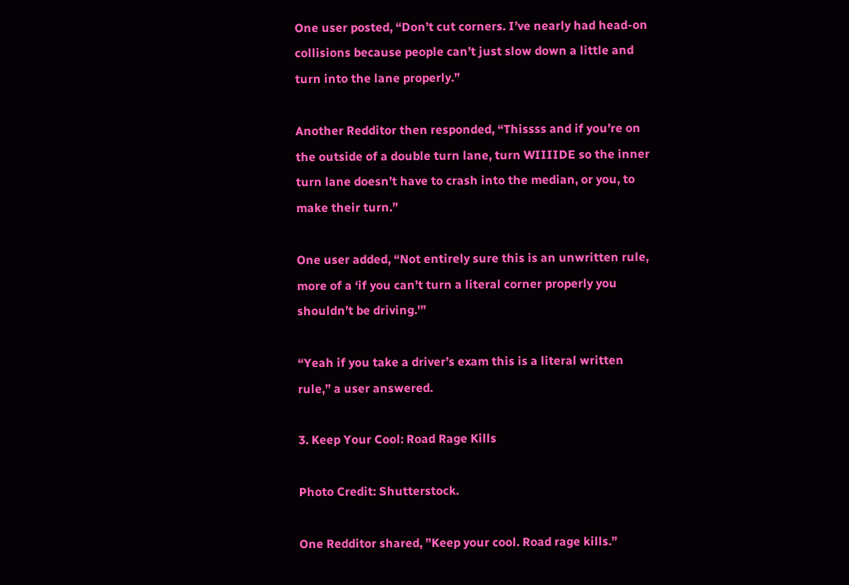One user posted, “Don’t cut corners. I’ve nearly had head-on collisions because people can’t just slow down a little and turn into the lane properly.”

Another Redditor then responded, “Thissss and if you’re on the outside of a double turn lane, turn WIIIIDE so the inner turn lane doesn’t have to crash into the median, or you, to make their turn.”

One user added, “Not entirely sure this is an unwritten rule, more of a ‘if you can’t turn a literal corner properly you shouldn’t be driving.'”

“Yeah if you take a driver’s exam this is a literal written rule,” a user answered.

3. Keep Your Cool: Road Rage Kills

Photo Credit: Shutterstock.

One Redditor shared, ”Keep your cool. Road rage kills.”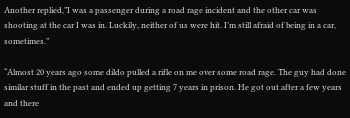Another replied,”I was a passenger during a road rage incident and the other car was shooting at the car I was in. Luckily, neither of us were hit. I’m still afraid of being in a car, sometimes.”

“Almost 20 years ago some dildo pulled a rifle on me over some road rage. The guy had done similar stuff in the past and ended up getting 7 years in prison. He got out after a few years and there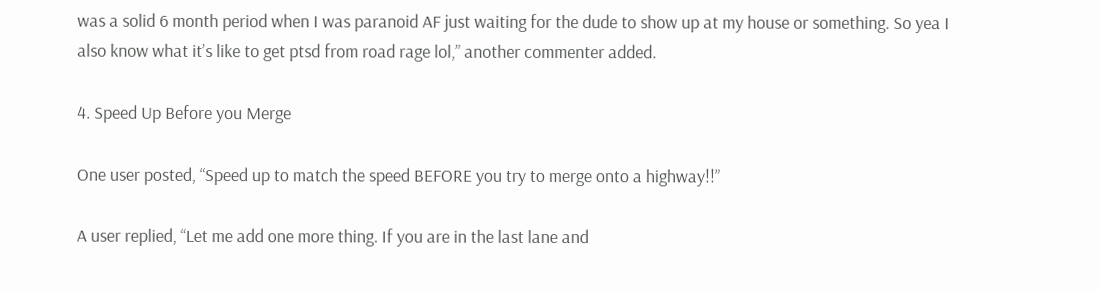was a solid 6 month period when I was paranoid AF just waiting for the dude to show up at my house or something. So yea I also know what it’s like to get ptsd from road rage lol,” another commenter added.

4. Speed Up Before you Merge

One user posted, “Speed up to match the speed BEFORE you try to merge onto a highway!!”

A user replied, “Let me add one more thing. If you are in the last lane and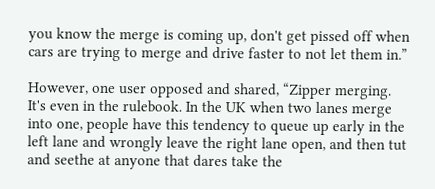you know the merge is coming up, don't get pissed off when cars are trying to merge and drive faster to not let them in.”

However, one user opposed and shared, “Zipper merging. It's even in the rulebook. In the UK when two lanes merge into one, people have this tendency to queue up early in the left lane and wrongly leave the right lane open, and then tut and seethe at anyone that dares take the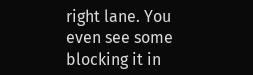right lane. You even see some blocking it in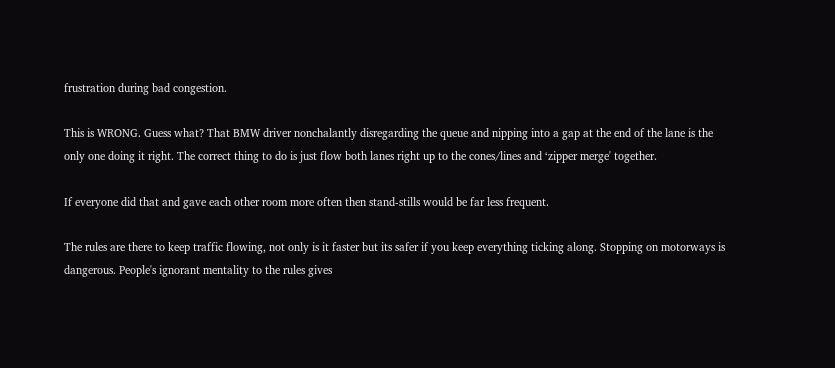frustration during bad congestion.

This is WRONG. Guess what? That BMW driver nonchalantly disregarding the queue and nipping into a gap at the end of the lane is the only one doing it right. The correct thing to do is just flow both lanes right up to the cones/lines and ‘zipper merge' together.

If everyone did that and gave each other room more often then stand-stills would be far less frequent.

The rules are there to keep traffic flowing, not only is it faster but its safer if you keep everything ticking along. Stopping on motorways is dangerous. People's ignorant mentality to the rules gives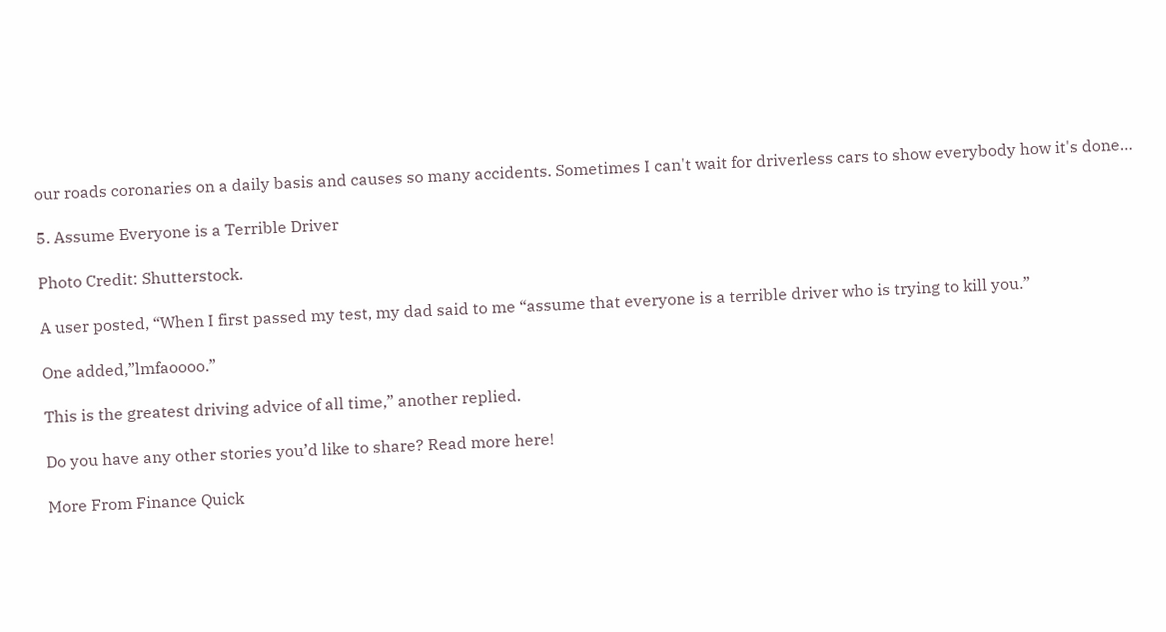our roads coronaries on a daily basis and causes so many accidents. Sometimes I can't wait for driverless cars to show everybody how it's done…

5. Assume Everyone is a Terrible Driver

Photo Credit: Shutterstock.

A user posted, “When I first passed my test, my dad said to me “assume that everyone is a terrible driver who is trying to kill you.”

One added,”lmfaoooo.”

This is the greatest driving advice of all time,” another replied.

Do you have any other stories you’d like to share? Read more here!

More From Finance Quick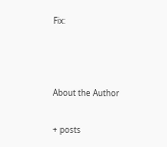Fix:



About the Author

+ posts